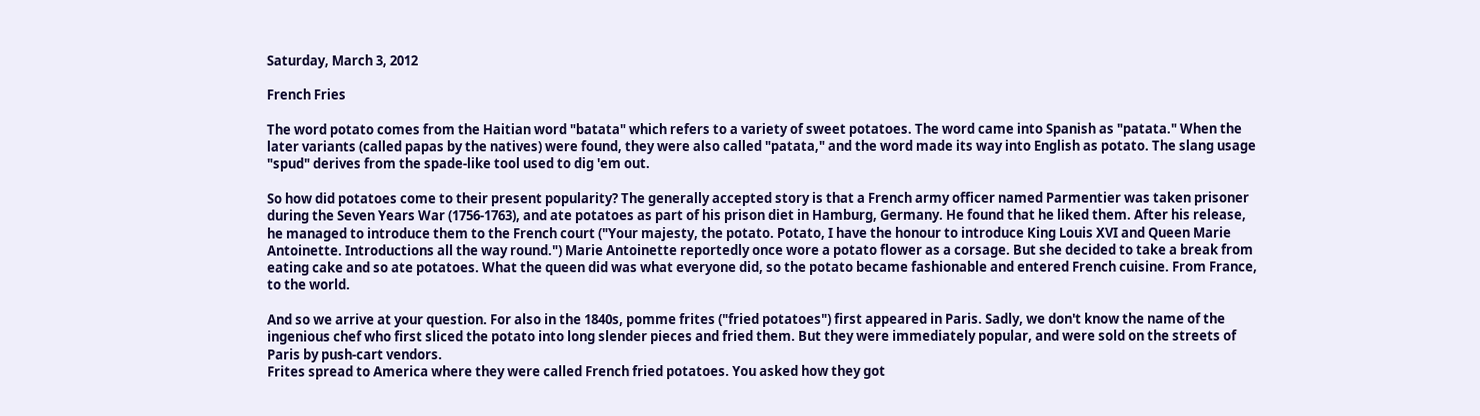Saturday, March 3, 2012

French Fries

The word potato comes from the Haitian word "batata" which refers to a variety of sweet potatoes. The word came into Spanish as "patata." When the later variants (called papas by the natives) were found, they were also called "patata," and the word made its way into English as potato. The slang usage "spud" derives from the spade-like tool used to dig 'em out.

So how did potatoes come to their present popularity? The generally accepted story is that a French army officer named Parmentier was taken prisoner during the Seven Years War (1756-1763), and ate potatoes as part of his prison diet in Hamburg, Germany. He found that he liked them. After his release, he managed to introduce them to the French court ("Your majesty, the potato. Potato, I have the honour to introduce King Louis XVI and Queen Marie Antoinette. Introductions all the way round.") Marie Antoinette reportedly once wore a potato flower as a corsage. But she decided to take a break from eating cake and so ate potatoes. What the queen did was what everyone did, so the potato became fashionable and entered French cuisine. From France, to the world.

And so we arrive at your question. For also in the 1840s, pomme frites ("fried potatoes") first appeared in Paris. Sadly, we don't know the name of the ingenious chef who first sliced the potato into long slender pieces and fried them. But they were immediately popular, and were sold on the streets of Paris by push-cart vendors.
Frites spread to America where they were called French fried potatoes. You asked how they got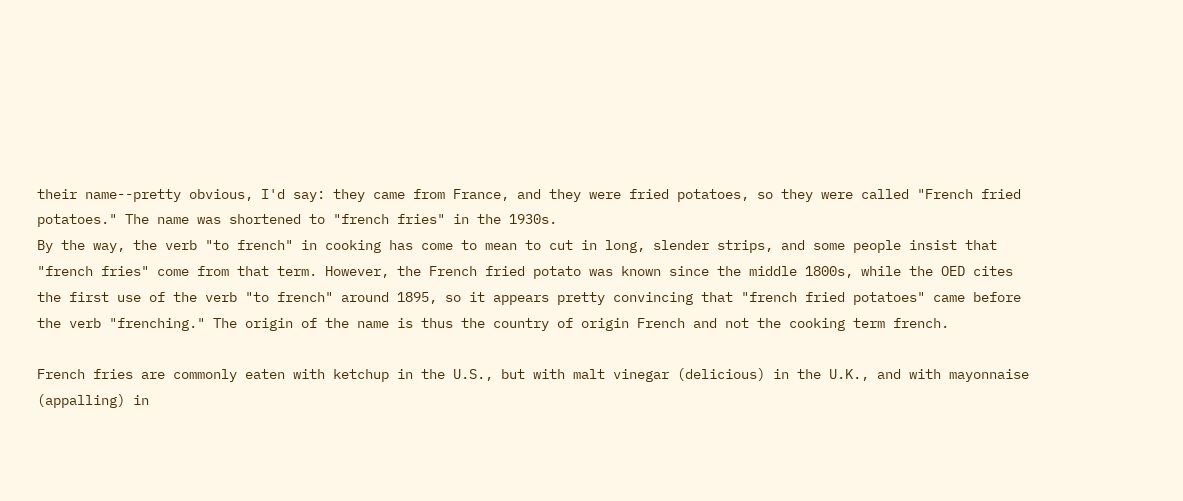their name--pretty obvious, I'd say: they came from France, and they were fried potatoes, so they were called "French fried potatoes." The name was shortened to "french fries" in the 1930s.
By the way, the verb "to french" in cooking has come to mean to cut in long, slender strips, and some people insist that "french fries" come from that term. However, the French fried potato was known since the middle 1800s, while the OED cites the first use of the verb "to french" around 1895, so it appears pretty convincing that "french fried potatoes" came before the verb "frenching." The origin of the name is thus the country of origin French and not the cooking term french.

French fries are commonly eaten with ketchup in the U.S., but with malt vinegar (delicious) in the U.K., and with mayonnaise (appalling) in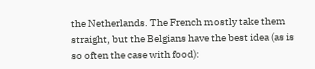the Netherlands. The French mostly take them straight, but the Belgians have the best idea (as is so often the case with food):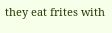they eat frites with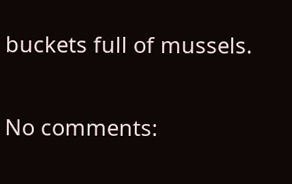buckets full of mussels.

No comments: